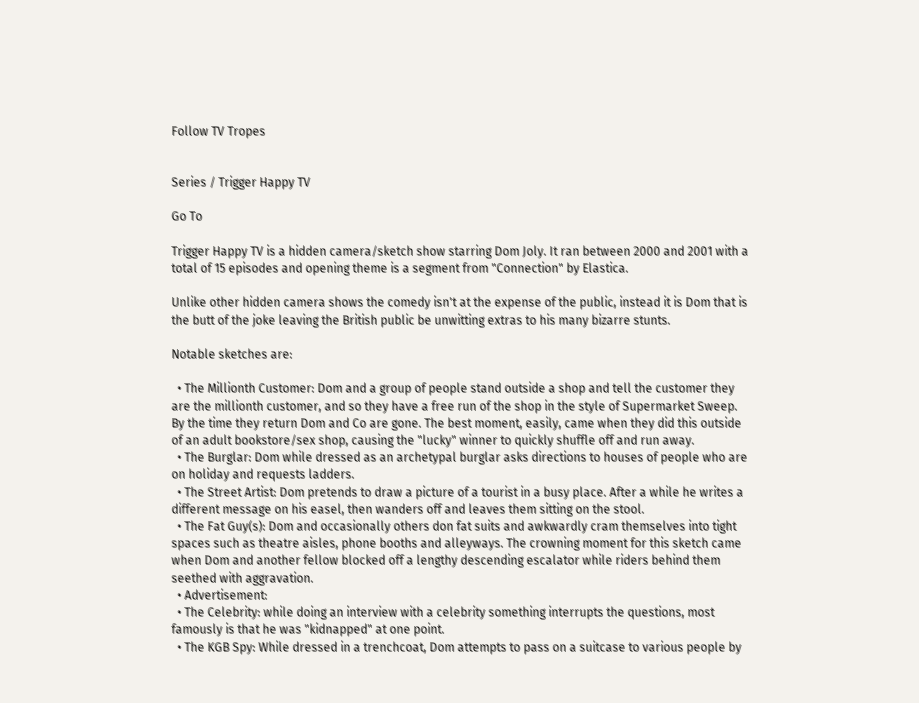Follow TV Tropes


Series / Trigger Happy TV

Go To

Trigger Happy TV is a hidden camera/sketch show starring Dom Joly. It ran between 2000 and 2001 with a total of 15 episodes and opening theme is a segment from "Connection" by Elastica.

Unlike other hidden camera shows the comedy isn't at the expense of the public, instead it is Dom that is the butt of the joke leaving the British public be unwitting extras to his many bizarre stunts.

Notable sketches are:

  • The Millionth Customer: Dom and a group of people stand outside a shop and tell the customer they are the millionth customer, and so they have a free run of the shop in the style of Supermarket Sweep. By the time they return Dom and Co are gone. The best moment, easily, came when they did this outside of an adult bookstore/sex shop, causing the "lucky" winner to quickly shuffle off and run away.
  • The Burglar: Dom while dressed as an archetypal burglar asks directions to houses of people who are on holiday and requests ladders.
  • The Street Artist: Dom pretends to draw a picture of a tourist in a busy place. After a while he writes a different message on his easel, then wanders off and leaves them sitting on the stool.
  • The Fat Guy(s): Dom and occasionally others don fat suits and awkwardly cram themselves into tight spaces such as theatre aisles, phone booths and alleyways. The crowning moment for this sketch came when Dom and another fellow blocked off a lengthy descending escalator while riders behind them seethed with aggravation.
  • Advertisement:
  • The Celebrity: while doing an interview with a celebrity something interrupts the questions, most famously is that he was "kidnapped" at one point.
  • The KGB Spy: While dressed in a trenchcoat, Dom attempts to pass on a suitcase to various people by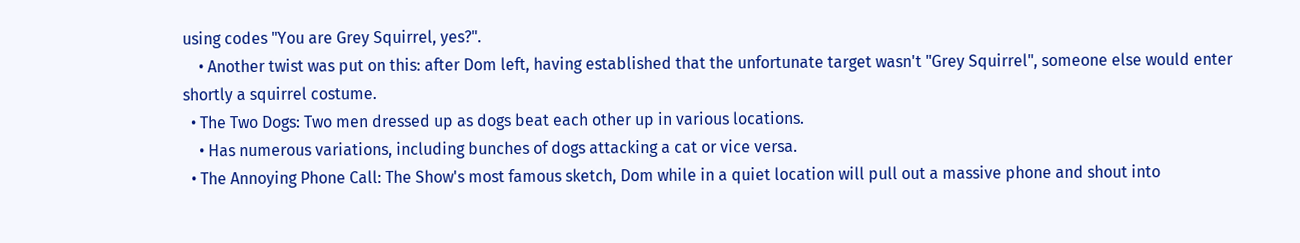using codes "You are Grey Squirrel, yes?".
    • Another twist was put on this: after Dom left, having established that the unfortunate target wasn't "Grey Squirrel", someone else would enter shortly a squirrel costume.
  • The Two Dogs: Two men dressed up as dogs beat each other up in various locations.
    • Has numerous variations, including bunches of dogs attacking a cat or vice versa.
  • The Annoying Phone Call: The Show's most famous sketch, Dom while in a quiet location will pull out a massive phone and shout into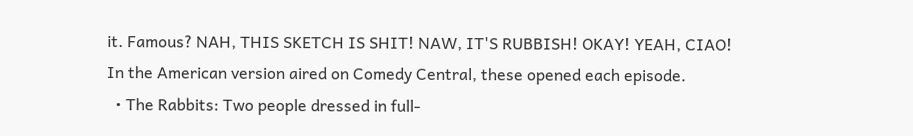it. Famous? NAH, THIS SKETCH IS SHIT! NAW, IT'S RUBBISH! OKAY! YEAH, CIAO! In the American version aired on Comedy Central, these opened each episode.
  • The Rabbits: Two people dressed in full-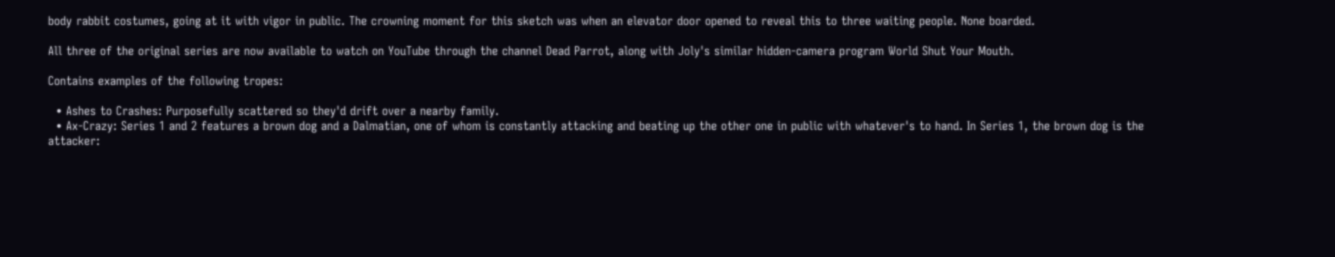body rabbit costumes, going at it with vigor in public. The crowning moment for this sketch was when an elevator door opened to reveal this to three waiting people. None boarded.

All three of the original series are now available to watch on YouTube through the channel Dead Parrot, along with Joly's similar hidden-camera program World Shut Your Mouth.

Contains examples of the following tropes:

  • Ashes to Crashes: Purposefully scattered so they'd drift over a nearby family.
  • Ax-Crazy: Series 1 and 2 features a brown dog and a Dalmatian, one of whom is constantly attacking and beating up the other one in public with whatever's to hand. In Series 1, the brown dog is the attacker: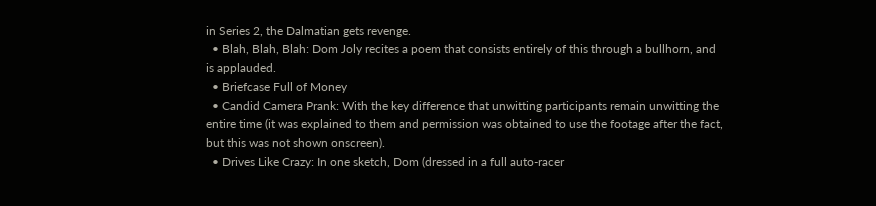in Series 2, the Dalmatian gets revenge.
  • Blah, Blah, Blah: Dom Joly recites a poem that consists entirely of this through a bullhorn, and is applauded.
  • Briefcase Full of Money
  • Candid Camera Prank: With the key difference that unwitting participants remain unwitting the entire time (it was explained to them and permission was obtained to use the footage after the fact, but this was not shown onscreen).
  • Drives Like Crazy: In one sketch, Dom (dressed in a full auto-racer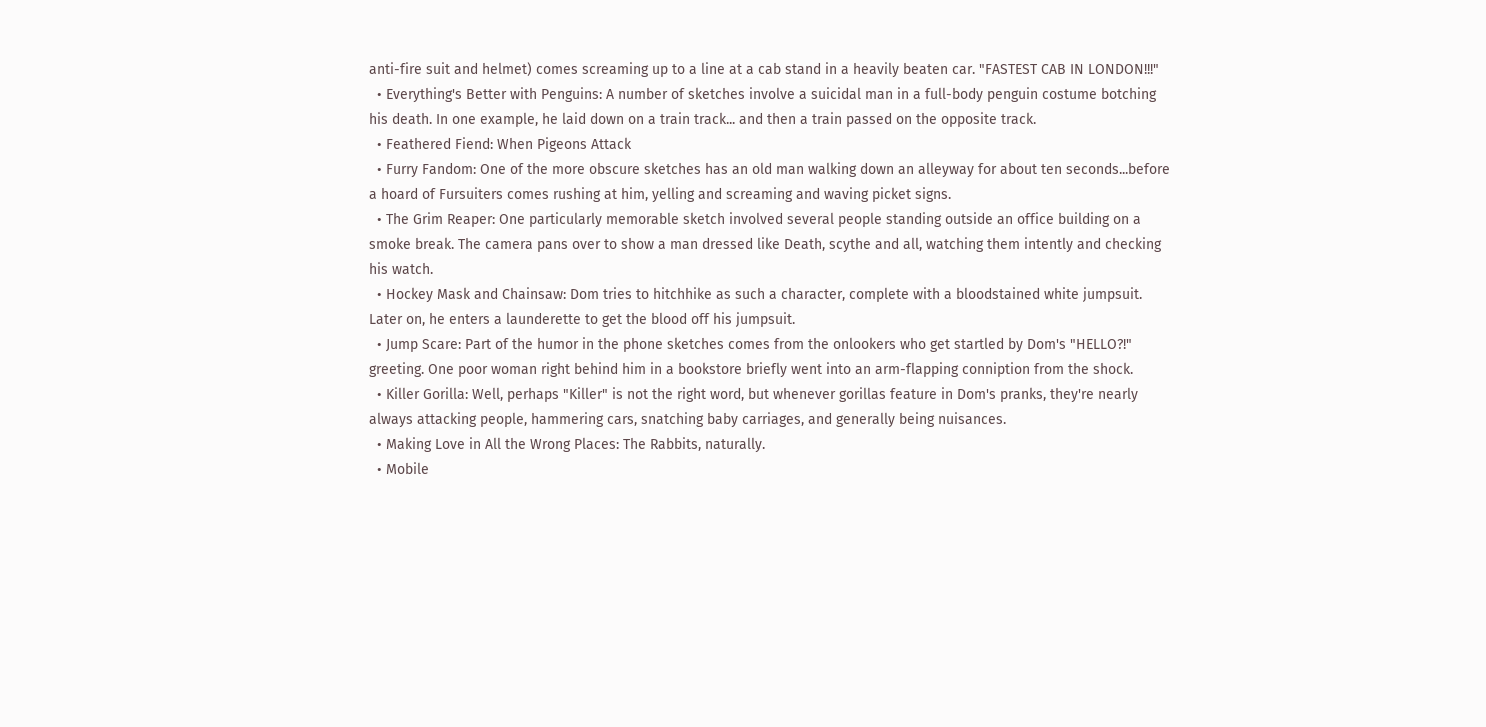anti-fire suit and helmet) comes screaming up to a line at a cab stand in a heavily beaten car. "FASTEST CAB IN LONDON!!!"
  • Everything's Better with Penguins: A number of sketches involve a suicidal man in a full-body penguin costume botching his death. In one example, he laid down on a train track... and then a train passed on the opposite track.
  • Feathered Fiend: When Pigeons Attack
  • Furry Fandom: One of the more obscure sketches has an old man walking down an alleyway for about ten seconds...before a hoard of Fursuiters comes rushing at him, yelling and screaming and waving picket signs.
  • The Grim Reaper: One particularly memorable sketch involved several people standing outside an office building on a smoke break. The camera pans over to show a man dressed like Death, scythe and all, watching them intently and checking his watch.
  • Hockey Mask and Chainsaw: Dom tries to hitchhike as such a character, complete with a bloodstained white jumpsuit. Later on, he enters a launderette to get the blood off his jumpsuit.
  • Jump Scare: Part of the humor in the phone sketches comes from the onlookers who get startled by Dom's "HELLO?!" greeting. One poor woman right behind him in a bookstore briefly went into an arm-flapping conniption from the shock.
  • Killer Gorilla: Well, perhaps "Killer" is not the right word, but whenever gorillas feature in Dom's pranks, they're nearly always attacking people, hammering cars, snatching baby carriages, and generally being nuisances.
  • Making Love in All the Wrong Places: The Rabbits, naturally.
  • Mobile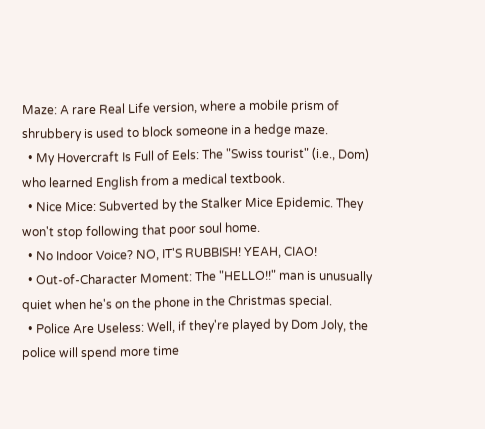Maze: A rare Real Life version, where a mobile prism of shrubbery is used to block someone in a hedge maze.
  • My Hovercraft Is Full of Eels: The "Swiss tourist" (i.e., Dom) who learned English from a medical textbook.
  • Nice Mice: Subverted by the Stalker Mice Epidemic. They won't stop following that poor soul home.
  • No Indoor Voice? NO, IT'S RUBBISH! YEAH, CIAO!
  • Out-of-Character Moment: The "HELLO!!" man is unusually quiet when he's on the phone in the Christmas special.
  • Police Are Useless: Well, if they're played by Dom Joly, the police will spend more time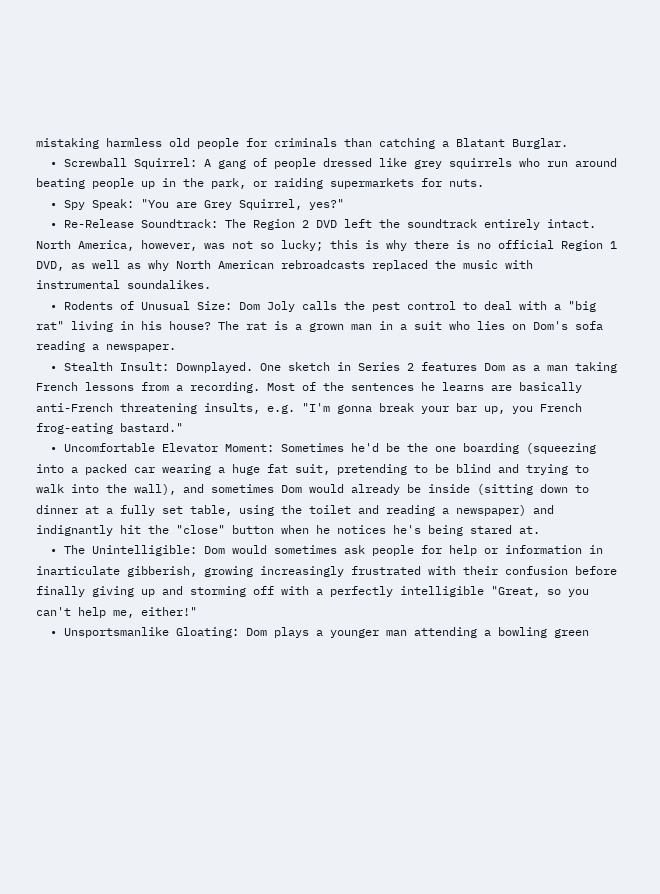mistaking harmless old people for criminals than catching a Blatant Burglar.
  • Screwball Squirrel: A gang of people dressed like grey squirrels who run around beating people up in the park, or raiding supermarkets for nuts.
  • Spy Speak: "You are Grey Squirrel, yes?"
  • Re-Release Soundtrack: The Region 2 DVD left the soundtrack entirely intact. North America, however, was not so lucky; this is why there is no official Region 1 DVD, as well as why North American rebroadcasts replaced the music with instrumental soundalikes.
  • Rodents of Unusual Size: Dom Joly calls the pest control to deal with a "big rat" living in his house? The rat is a grown man in a suit who lies on Dom's sofa reading a newspaper.
  • Stealth Insult: Downplayed. One sketch in Series 2 features Dom as a man taking French lessons from a recording. Most of the sentences he learns are basically anti-French threatening insults, e.g. "I'm gonna break your bar up, you French frog-eating bastard."
  • Uncomfortable Elevator Moment: Sometimes he'd be the one boarding (squeezing into a packed car wearing a huge fat suit, pretending to be blind and trying to walk into the wall), and sometimes Dom would already be inside (sitting down to dinner at a fully set table, using the toilet and reading a newspaper) and indignantly hit the "close" button when he notices he's being stared at.
  • The Unintelligible: Dom would sometimes ask people for help or information in inarticulate gibberish, growing increasingly frustrated with their confusion before finally giving up and storming off with a perfectly intelligible "Great, so you can't help me, either!"
  • Unsportsmanlike Gloating: Dom plays a younger man attending a bowling green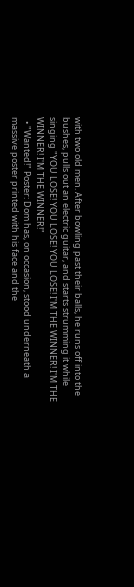with two old men. After bowling past their balls, he runs off into the bushes, pulls out an electric guitar, and starts strumming it while singing "YOU LOSE! YOU LOSE! YOU LOSE! I'M THE WINNER! I'M THE WINNER! I'M THE WINNER!"
  • "Wanted!" Poster: Dom has, on occasion, stood underneath a massive poster printed with his face and the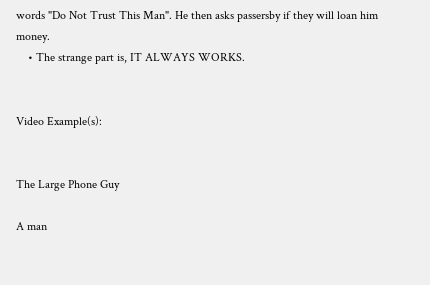words "Do Not Trust This Man". He then asks passersby if they will loan him money.
    • The strange part is, IT ALWAYS WORKS.


Video Example(s):


The Large Phone Guy

A man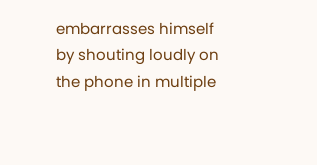embarrasses himself by shouting loudly on the phone in multiple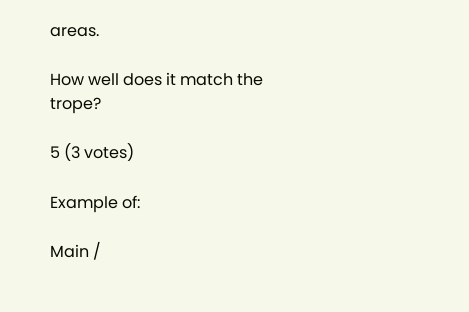areas.

How well does it match the trope?

5 (3 votes)

Example of:

Main /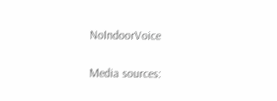NoIndoorVoice

Media sources: